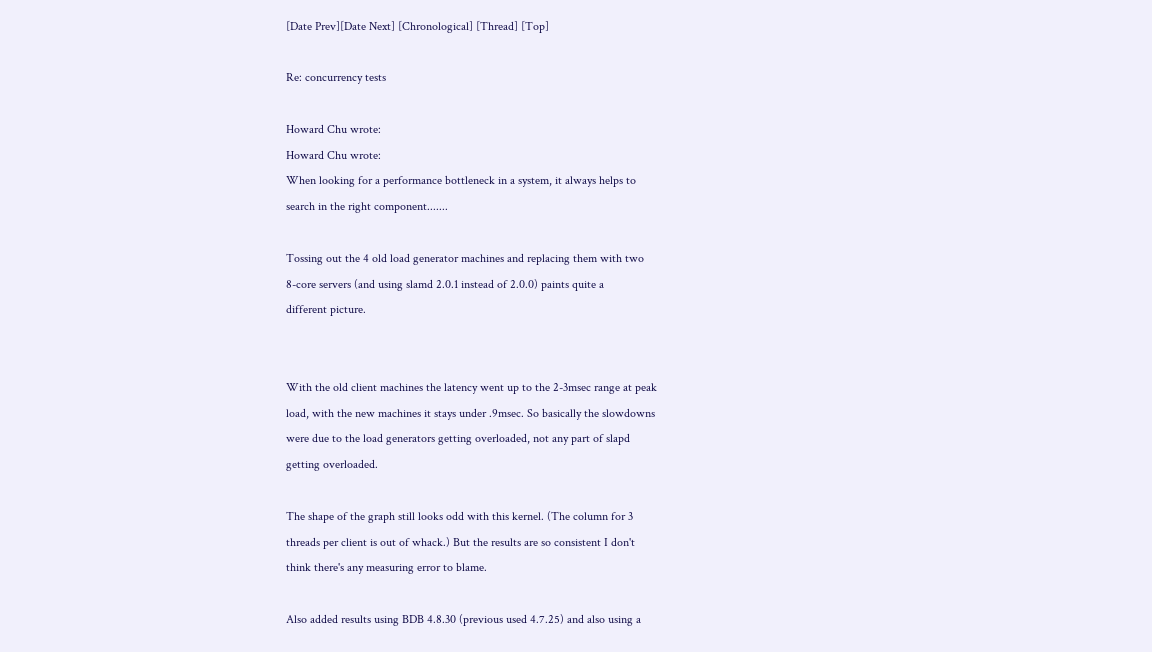[Date Prev][Date Next] [Chronological] [Thread] [Top]

Re: concurrency tests

Howard Chu wrote:
Howard Chu wrote:
When looking for a performance bottleneck in a system, it always helps to
search in the right component.......

Tossing out the 4 old load generator machines and replacing them with two
8-core servers (and using slamd 2.0.1 instead of 2.0.0) paints quite a
different picture.


With the old client machines the latency went up to the 2-3msec range at peak
load, with the new machines it stays under .9msec. So basically the slowdowns
were due to the load generators getting overloaded, not any part of slapd
getting overloaded.

The shape of the graph still looks odd with this kernel. (The column for 3
threads per client is out of whack.) But the results are so consistent I don't
think there's any measuring error to blame.

Also added results using BDB 4.8.30 (previous used 4.7.25) and also using a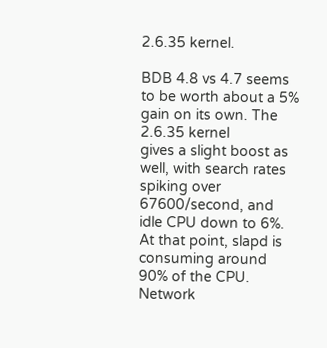2.6.35 kernel.

BDB 4.8 vs 4.7 seems to be worth about a 5% gain on its own. The 2.6.35 kernel
gives a slight boost as well, with search rates spiking over 67600/second, and
idle CPU down to 6%. At that point, slapd is consuming around 90% of the CPU.
Network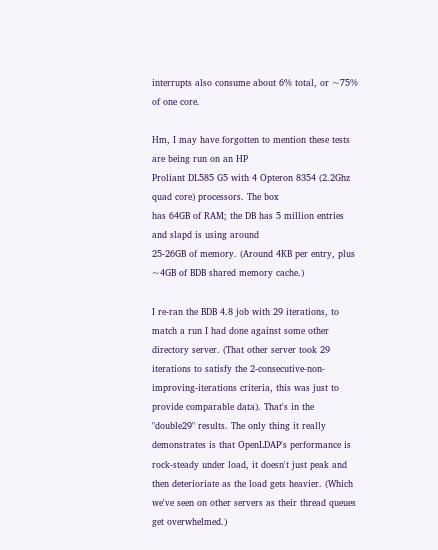interrupts also consume about 6% total, or ~75% of one core.

Hm, I may have forgotten to mention these tests are being run on an HP
Proliant DL585 G5 with 4 Opteron 8354 (2.2Ghz quad core) processors. The box
has 64GB of RAM; the DB has 5 million entries and slapd is using around
25-26GB of memory. (Around 4KB per entry, plus ~4GB of BDB shared memory cache.)

I re-ran the BDB 4.8 job with 29 iterations, to match a run I had done against some other directory server. (That other server took 29 iterations to satisfy the 2-consecutive-non-improving-iterations criteria, this was just to provide comparable data). That's in the "double29" results. The only thing it really demonstrates is that OpenLDAP's performance is rock-steady under load, it doesn't just peak and then deterioriate as the load gets heavier. (Which we've seen on other servers as their thread queues get overwhelmed.)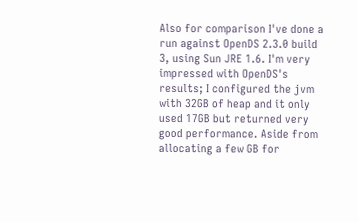Also for comparison I've done a run against OpenDS 2.3.0 build 3, using Sun JRE 1.6. I'm very impressed with OpenDS's results; I configured the jvm with 32GB of heap and it only used 17GB but returned very good performance. Aside from allocating a few GB for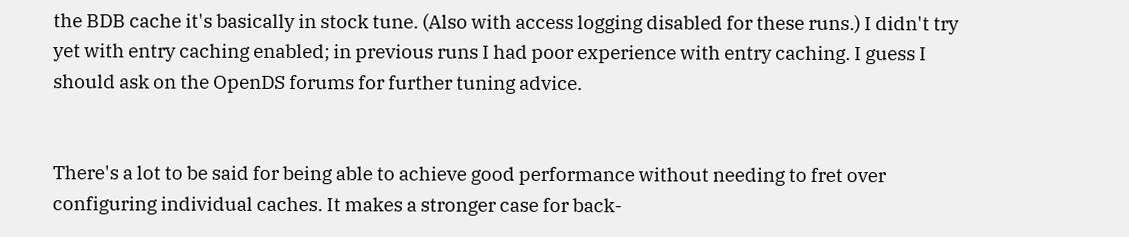the BDB cache it's basically in stock tune. (Also with access logging disabled for these runs.) I didn't try yet with entry caching enabled; in previous runs I had poor experience with entry caching. I guess I should ask on the OpenDS forums for further tuning advice.


There's a lot to be said for being able to achieve good performance without needing to fret over configuring individual caches. It makes a stronger case for back-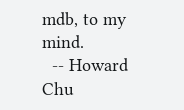mdb, to my mind.
  -- Howard Chu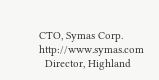CTO, Symas Corp.           http://www.symas.com
  Director, Highland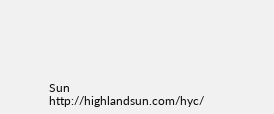Sun     http://highlandsun.com/hyc/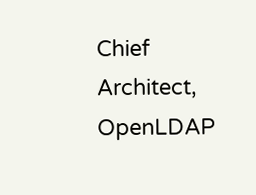Chief Architect, OpenLDAP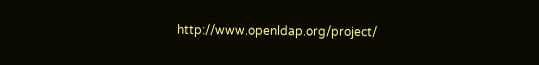http://www.openldap.org/project/